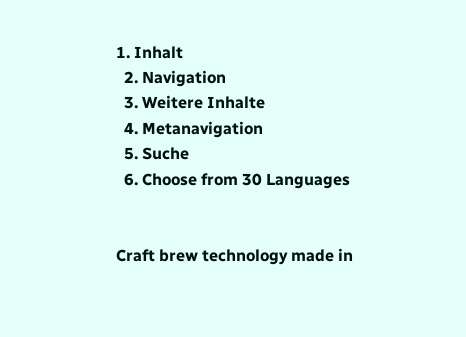1. Inhalt
  2. Navigation
  3. Weitere Inhalte
  4. Metanavigation
  5. Suche
  6. Choose from 30 Languages


Craft brew technology made in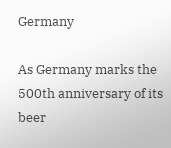Germany

As Germany marks the 500th anniversary of its beer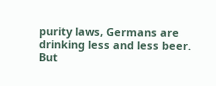purity laws, Germans are drinking less and less beer. But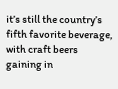it’s still the country’s fifth favorite beverage, with craft beers gaining in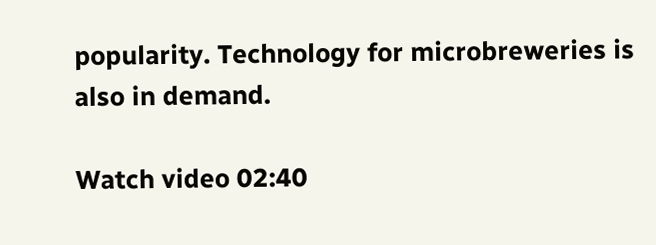popularity. Technology for microbreweries is also in demand.

Watch video 02:40